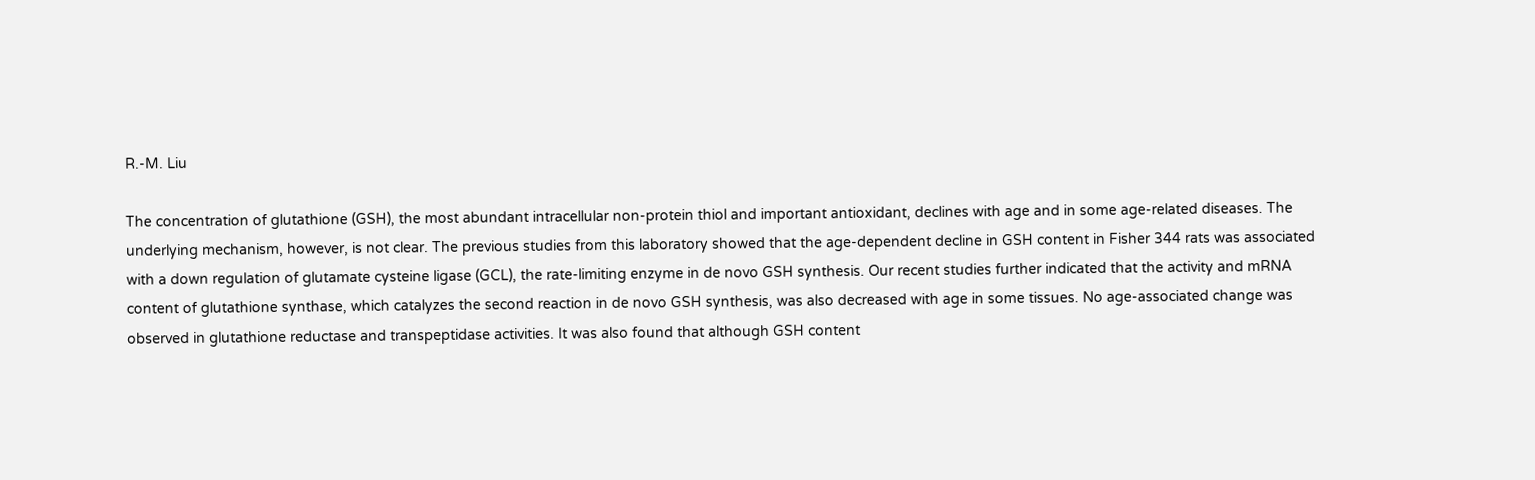R.-M. Liu

The concentration of glutathione (GSH), the most abundant intracellular non-protein thiol and important antioxidant, declines with age and in some age-related diseases. The underlying mechanism, however, is not clear. The previous studies from this laboratory showed that the age-dependent decline in GSH content in Fisher 344 rats was associated with a down regulation of glutamate cysteine ligase (GCL), the rate-limiting enzyme in de novo GSH synthesis. Our recent studies further indicated that the activity and mRNA content of glutathione synthase, which catalyzes the second reaction in de novo GSH synthesis, was also decreased with age in some tissues. No age-associated change was observed in glutathione reductase and transpeptidase activities. It was also found that although GSH content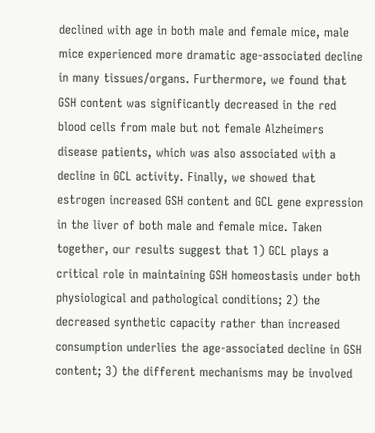declined with age in both male and female mice, male mice experienced more dramatic age-associated decline in many tissues/organs. Furthermore, we found that GSH content was significantly decreased in the red blood cells from male but not female Alzheimers disease patients, which was also associated with a decline in GCL activity. Finally, we showed that estrogen increased GSH content and GCL gene expression in the liver of both male and female mice. Taken together, our results suggest that 1) GCL plays a critical role in maintaining GSH homeostasis under both physiological and pathological conditions; 2) the decreased synthetic capacity rather than increased consumption underlies the age-associated decline in GSH content; 3) the different mechanisms may be involved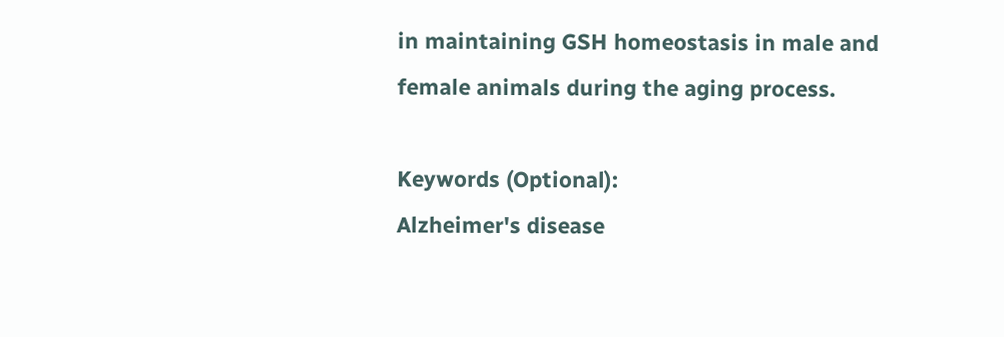in maintaining GSH homeostasis in male and female animals during the aging process.

Keywords (Optional):
Alzheimer's disease